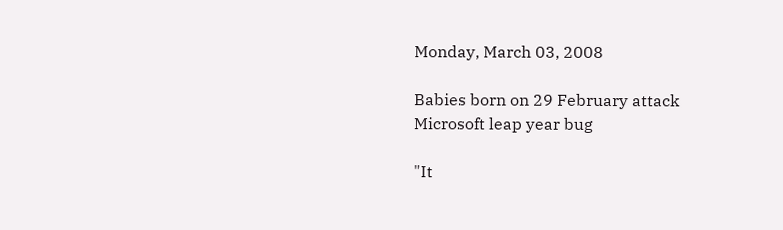Monday, March 03, 2008

Babies born on 29 February attack Microsoft leap year bug

"It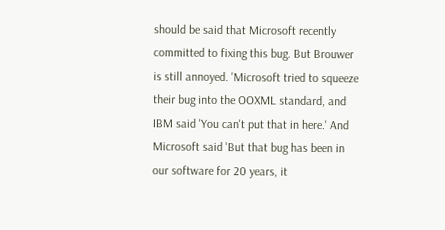should be said that Microsoft recently committed to fixing this bug. But Brouwer is still annoyed. 'Microsoft tried to squeeze their bug into the OOXML standard, and IBM said 'You can't put that in here.' And Microsoft said 'But that bug has been in our software for 20 years, it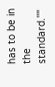has to be in the standard.''"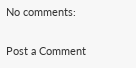No comments:

Post a Comment